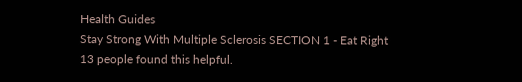Health Guides
Stay Strong With Multiple Sclerosis SECTION 1 - Eat Right
13 people found this helpful.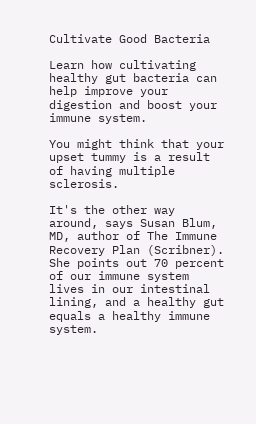Cultivate Good Bacteria

Learn how cultivating healthy gut bacteria can help improve your digestion and boost your immune system.

You might think that your upset tummy is a result of having multiple sclerosis.

It's the other way around, says Susan Blum, MD, author of The Immune Recovery Plan (Scribner). She points out 70 percent of our immune system lives in our intestinal lining, and a healthy gut equals a healthy immune system.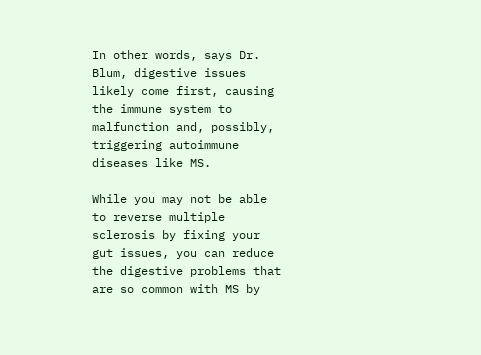In other words, says Dr. Blum, digestive issues likely come first, causing the immune system to malfunction and, possibly, triggering autoimmune diseases like MS.

While you may not be able to reverse multiple sclerosis by fixing your gut issues, you can reduce the digestive problems that are so common with MS by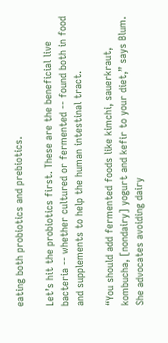eating both probiotics and prebiotics.

Let’s hit the probiotics first. These are the beneficial live bacteria -- whether cultured or fermented -- found both in food and supplements to help the human intestinal tract.

“You should add fermented foods like kimchi, sauerkraut, kombucha, [nondairy] yogurt and kefir to your diet,” says Blum. She advocates avoiding dairy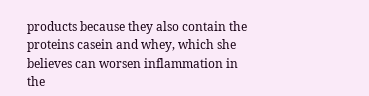products because they also contain the proteins casein and whey, which she believes can worsen inflammation in the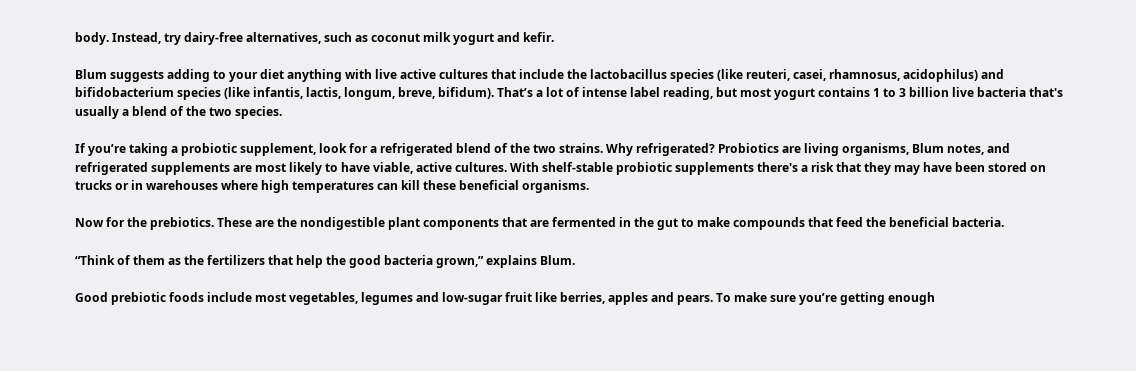body. Instead, try dairy-free alternatives, such as coconut milk yogurt and kefir.

Blum suggests adding to your diet anything with live active cultures that include the lactobacillus species (like reuteri, casei, rhamnosus, acidophilus) and bifidobacterium species (like infantis, lactis, longum, breve, bifidum). That’s a lot of intense label reading, but most yogurt contains 1 to 3 billion live bacteria that's usually a blend of the two species.

If you’re taking a probiotic supplement, look for a refrigerated blend of the two strains. Why refrigerated? Probiotics are living organisms, Blum notes, and refrigerated supplements are most likely to have viable, active cultures. With shelf-stable probiotic supplements there's a risk that they may have been stored on trucks or in warehouses where high temperatures can kill these beneficial organisms.

Now for the prebiotics. These are the nondigestible plant components that are fermented in the gut to make compounds that feed the beneficial bacteria.

“Think of them as the fertilizers that help the good bacteria grown,” explains Blum.

Good prebiotic foods include most vegetables, legumes and low-sugar fruit like berries, apples and pears. To make sure you’re getting enough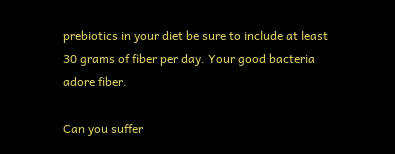prebiotics in your diet be sure to include at least 30 grams of fiber per day. Your good bacteria adore fiber.

Can you suffer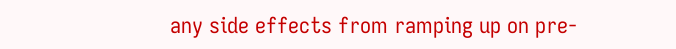any side effects from ramping up on pre-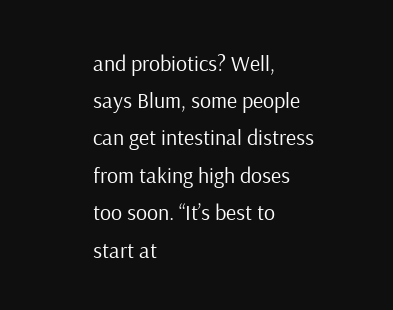and probiotics? Well, says Blum, some people can get intestinal distress from taking high doses too soon. “It’s best to start at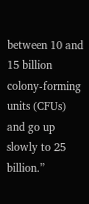between 10 and 15 billion colony-forming units (CFUs) and go up slowly to 25 billion.”